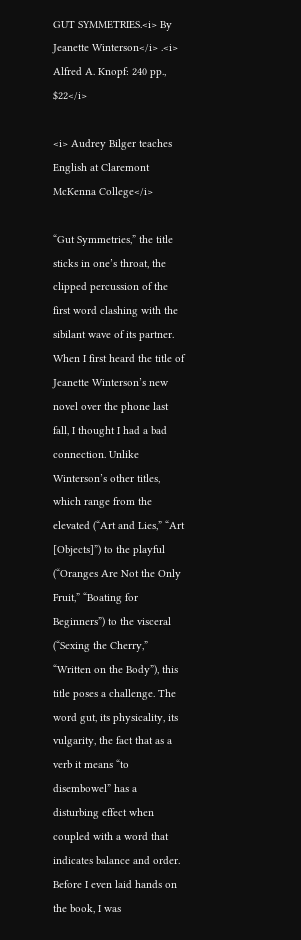GUT SYMMETRIES.<i> By Jeanette Winterson</i> .<i> Alfred A. Knopf: 240 pp., $22</i>

<i> Audrey Bilger teaches English at Claremont McKenna College</i>

“Gut Symmetries,” the title sticks in one’s throat, the clipped percussion of the first word clashing with the sibilant wave of its partner. When I first heard the title of Jeanette Winterson’s new novel over the phone last fall, I thought I had a bad connection. Unlike Winterson’s other titles, which range from the elevated (“Art and Lies,” “Art [Objects]”) to the playful (“Oranges Are Not the Only Fruit,” “Boating for Beginners”) to the visceral (“Sexing the Cherry,” “Written on the Body”), this title poses a challenge. The word gut, its physicality, its vulgarity, the fact that as a verb it means “to disembowel” has a disturbing effect when coupled with a word that indicates balance and order. Before I even laid hands on the book, I was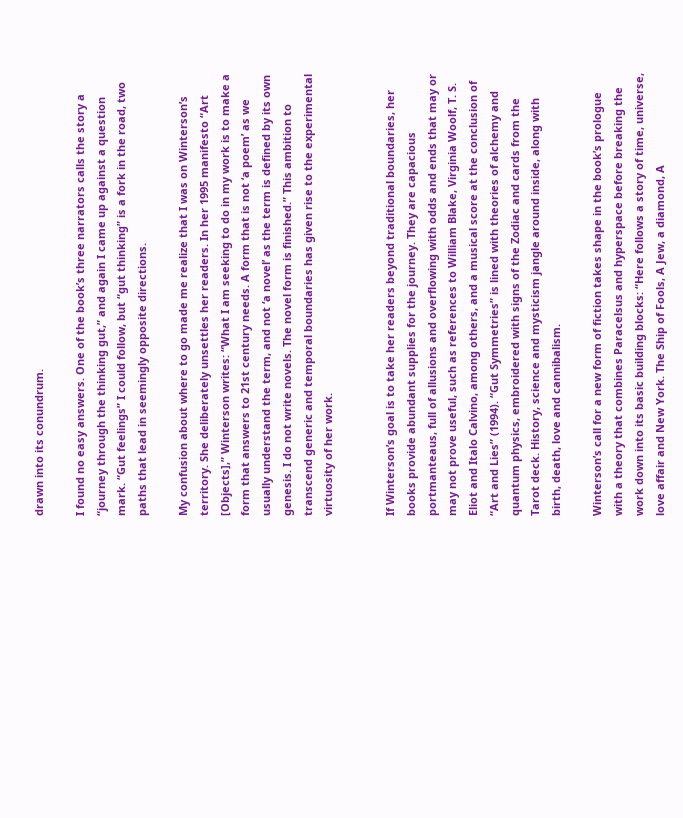drawn into its conundrum.

I found no easy answers. One of the book’s three narrators calls the story a “journey through the thinking gut,” and again I came up against a question mark. “Gut feelings” I could follow, but “gut thinking” is a fork in the road, two paths that lead in seemingly opposite directions.

My confusion about where to go made me realize that I was on Winterson’s territory. She deliberately unsettles her readers. In her 1995 manifesto “Art [Objects],” Winterson writes: “What I am seeking to do in my work is to make a form that answers to 21st century needs. A form that is not ‘a poem’ as we usually understand the term, and not ‘a novel’ as the term is defined by its own genesis. I do not write novels. The novel form is finished.” This ambition to transcend generic and temporal boundaries has given rise to the experimental virtuosity of her work.


If Winterson’s goal is to take her readers beyond traditional boundaries, her books provide abundant supplies for the journey. They are capacious portmanteaus, full of allusions and overflowing with odds and ends that may or may not prove useful, such as references to William Blake, Virginia Woolf, T. S. Eliot and Italo Calvino, among others, and a musical score at the conclusion of “Art and Lies” (1994). “Gut Symmetries” is lined with theories of alchemy and quantum physics, embroidered with signs of the Zodiac and cards from the Tarot deck. History, science and mysticism jangle around inside, along with birth, death, love and cannibalism.

Winterson’s call for a new form of fiction takes shape in the book’s prologue with a theory that combines Paracelsus and hyperspace before breaking the work down into its basic building blocks: “Here follows a story of time, universe, love affair and New York. The Ship of Fools, A Jew, a diamond, A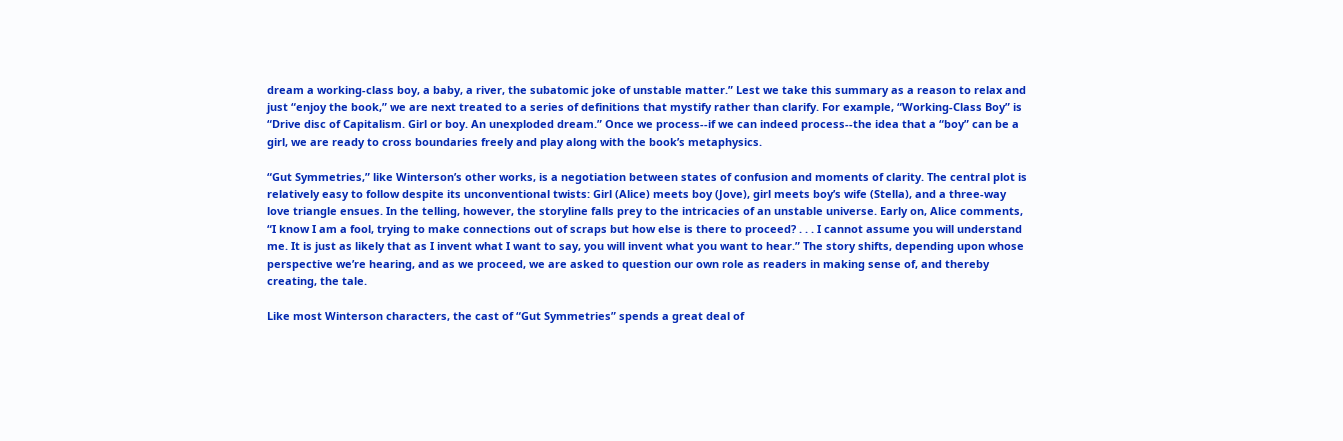dream a working-class boy, a baby, a river, the subatomic joke of unstable matter.” Lest we take this summary as a reason to relax and just “enjoy the book,” we are next treated to a series of definitions that mystify rather than clarify. For example, “Working-Class Boy” is “Drive disc of Capitalism. Girl or boy. An unexploded dream.” Once we process--if we can indeed process--the idea that a “boy” can be a girl, we are ready to cross boundaries freely and play along with the book’s metaphysics.

“Gut Symmetries,” like Winterson’s other works, is a negotiation between states of confusion and moments of clarity. The central plot is relatively easy to follow despite its unconventional twists: Girl (Alice) meets boy (Jove), girl meets boy’s wife (Stella), and a three-way love triangle ensues. In the telling, however, the storyline falls prey to the intricacies of an unstable universe. Early on, Alice comments, “I know I am a fool, trying to make connections out of scraps but how else is there to proceed? . . . I cannot assume you will understand me. It is just as likely that as I invent what I want to say, you will invent what you want to hear.” The story shifts, depending upon whose perspective we’re hearing, and as we proceed, we are asked to question our own role as readers in making sense of, and thereby creating, the tale.

Like most Winterson characters, the cast of “Gut Symmetries” spends a great deal of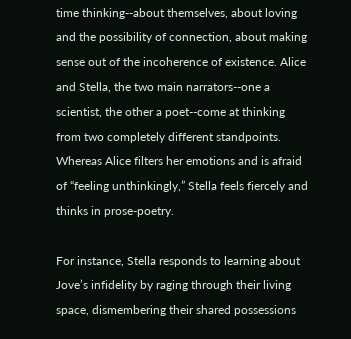time thinking--about themselves, about loving and the possibility of connection, about making sense out of the incoherence of existence. Alice and Stella, the two main narrators--one a scientist, the other a poet--come at thinking from two completely different standpoints. Whereas Alice filters her emotions and is afraid of “feeling unthinkingly,” Stella feels fiercely and thinks in prose-poetry.

For instance, Stella responds to learning about Jove’s infidelity by raging through their living space, dismembering their shared possessions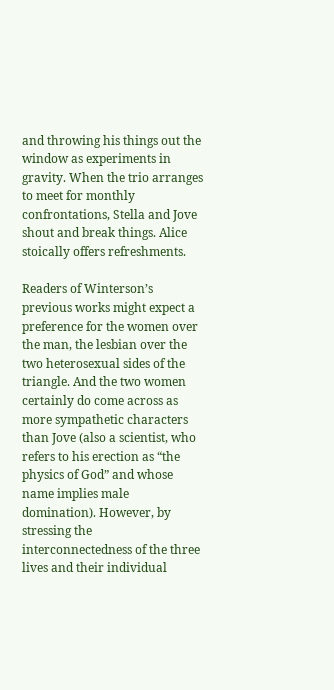and throwing his things out the window as experiments in gravity. When the trio arranges to meet for monthly confrontations, Stella and Jove shout and break things. Alice stoically offers refreshments.

Readers of Winterson’s previous works might expect a preference for the women over the man, the lesbian over the two heterosexual sides of the triangle. And the two women certainly do come across as more sympathetic characters than Jove (also a scientist, who refers to his erection as “the physics of God” and whose name implies male domination). However, by stressing the interconnectedness of the three lives and their individual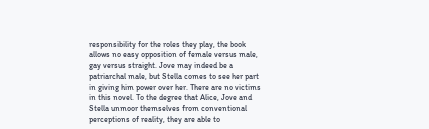responsibility for the roles they play, the book allows no easy opposition of female versus male, gay versus straight. Jove may indeed be a patriarchal male, but Stella comes to see her part in giving him power over her. There are no victims in this novel. To the degree that Alice, Jove and Stella unmoor themselves from conventional perceptions of reality, they are able to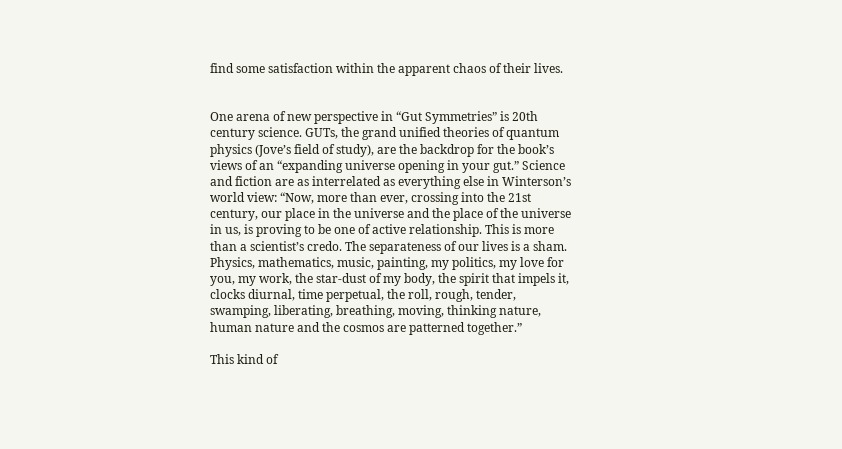find some satisfaction within the apparent chaos of their lives.


One arena of new perspective in “Gut Symmetries” is 20th century science. GUTs, the grand unified theories of quantum physics (Jove’s field of study), are the backdrop for the book’s views of an “expanding universe opening in your gut.” Science and fiction are as interrelated as everything else in Winterson’s world view: “Now, more than ever, crossing into the 21st century, our place in the universe and the place of the universe in us, is proving to be one of active relationship. This is more than a scientist’s credo. The separateness of our lives is a sham. Physics, mathematics, music, painting, my politics, my love for you, my work, the star-dust of my body, the spirit that impels it, clocks diurnal, time perpetual, the roll, rough, tender, swamping, liberating, breathing, moving, thinking nature, human nature and the cosmos are patterned together.”

This kind of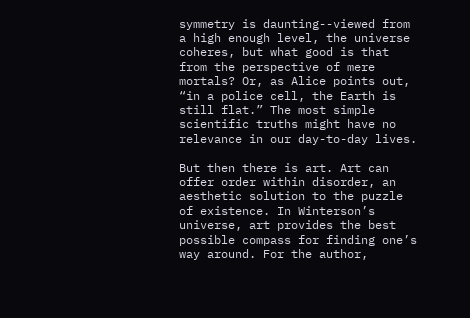symmetry is daunting--viewed from a high enough level, the universe coheres, but what good is that from the perspective of mere mortals? Or, as Alice points out, “in a police cell, the Earth is still flat.” The most simple scientific truths might have no relevance in our day-to-day lives.

But then there is art. Art can offer order within disorder, an aesthetic solution to the puzzle of existence. In Winterson’s universe, art provides the best possible compass for finding one’s way around. For the author,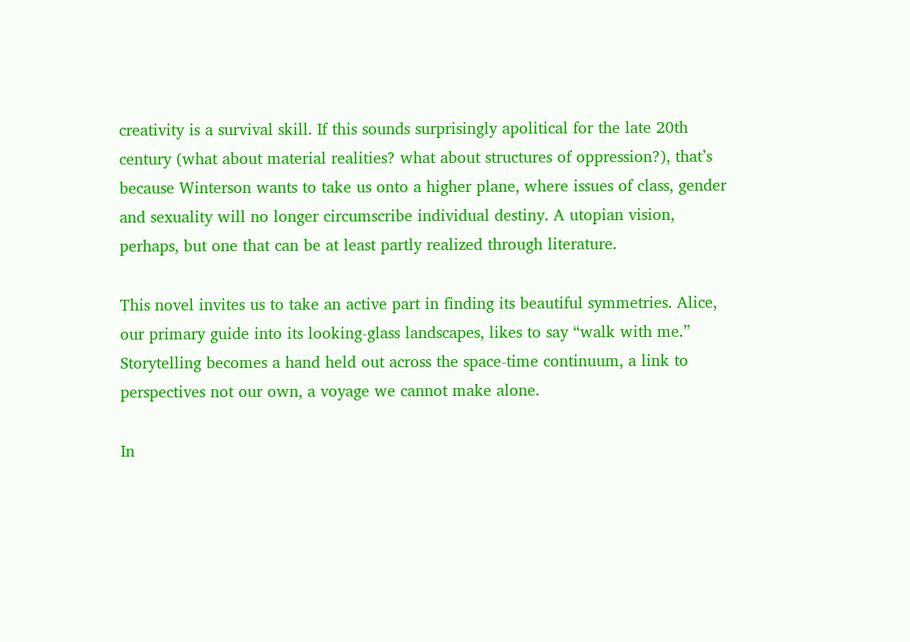creativity is a survival skill. If this sounds surprisingly apolitical for the late 20th century (what about material realities? what about structures of oppression?), that’s because Winterson wants to take us onto a higher plane, where issues of class, gender and sexuality will no longer circumscribe individual destiny. A utopian vision, perhaps, but one that can be at least partly realized through literature.

This novel invites us to take an active part in finding its beautiful symmetries. Alice, our primary guide into its looking-glass landscapes, likes to say “walk with me.” Storytelling becomes a hand held out across the space-time continuum, a link to perspectives not our own, a voyage we cannot make alone.

In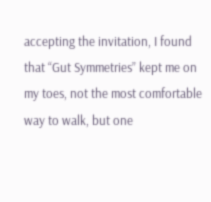accepting the invitation, I found that “Gut Symmetries” kept me on my toes, not the most comfortable way to walk, but one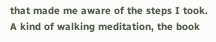that made me aware of the steps I took. A kind of walking meditation, the book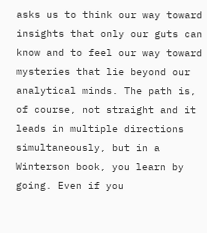asks us to think our way toward insights that only our guts can know and to feel our way toward mysteries that lie beyond our analytical minds. The path is, of course, not straight and it leads in multiple directions simultaneously, but in a Winterson book, you learn by going. Even if you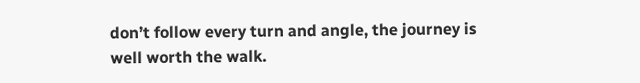don’t follow every turn and angle, the journey is well worth the walk.